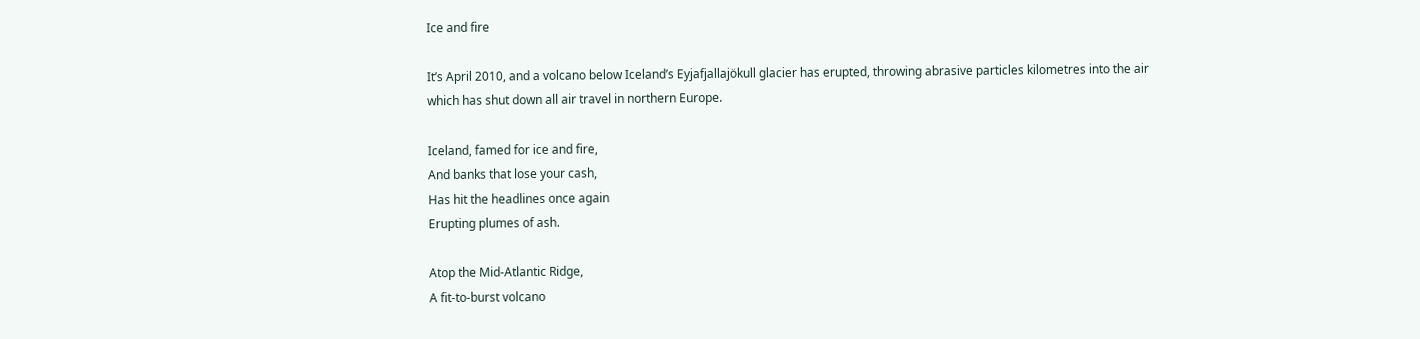Ice and fire

It’s April 2010, and a volcano below Iceland’s Eyjafjallajökull glacier has erupted, throwing abrasive particles kilometres into the air which has shut down all air travel in northern Europe.

Iceland, famed for ice and fire,
And banks that lose your cash,
Has hit the headlines once again
Erupting plumes of ash.

Atop the Mid-Atlantic Ridge,
A fit-to-burst volcano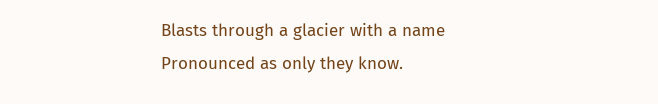Blasts through a glacier with a name
Pronounced as only they know.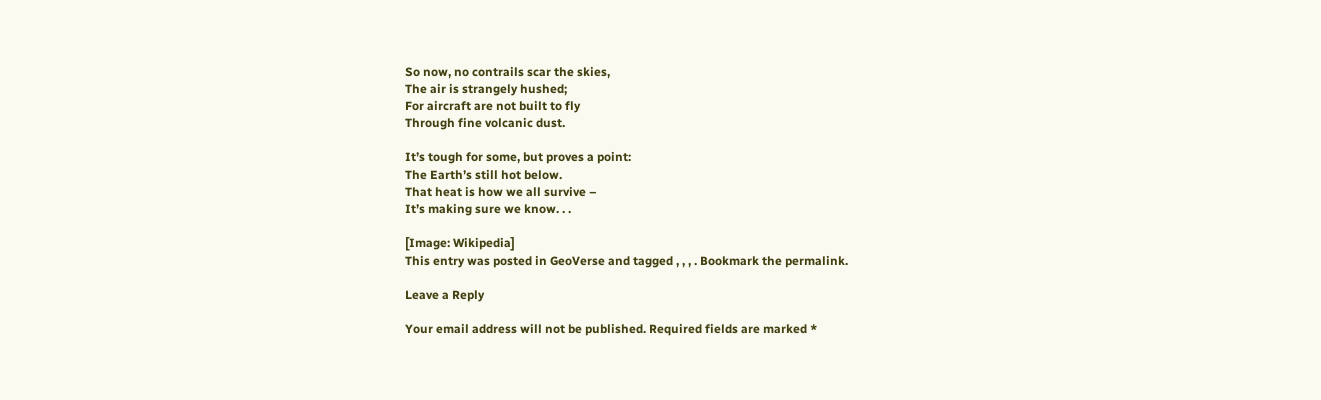So now, no contrails scar the skies,
The air is strangely hushed;
For aircraft are not built to fly
Through fine volcanic dust.

It’s tough for some, but proves a point:
The Earth’s still hot below.
That heat is how we all survive –
It’s making sure we know. . .

[Image: Wikipedia]
This entry was posted in GeoVerse and tagged , , , . Bookmark the permalink.

Leave a Reply

Your email address will not be published. Required fields are marked *